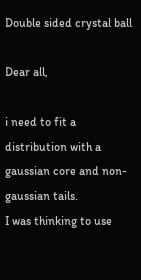Double sided crystal ball

Dear all,

i need to fit a distribution with a gaussian core and non-gaussian tails.
I was thinking to use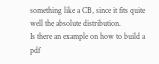something like a CB, since it fits quite well the absolute distribution.
Is there an example on how to build a pdf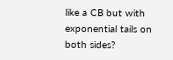like a CB but with exponential tails on both sides?